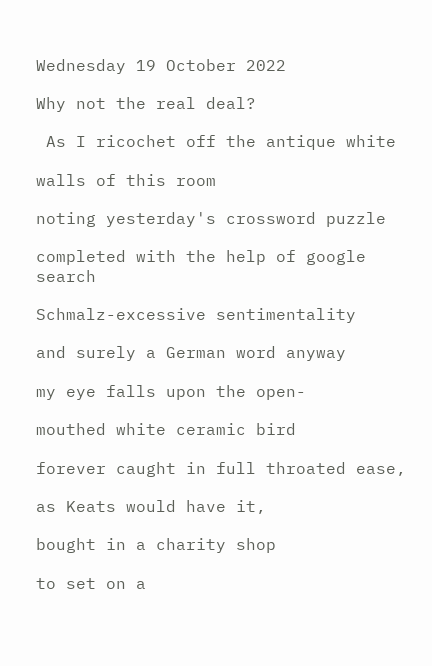Wednesday 19 October 2022

Why not the real deal?

 As I ricochet off the antique white

walls of this room

noting yesterday's crossword puzzle

completed with the help of google search

Schmalz-excessive sentimentality

and surely a German word anyway

my eye falls upon the open-

mouthed white ceramic bird

forever caught in full throated ease,

as Keats would have it,

bought in a charity shop

to set on a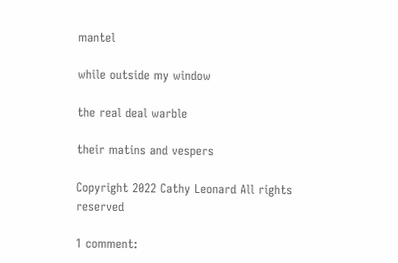mantel

while outside my window

the real deal warble

their matins and vespers

Copyright 2022 Cathy Leonard All rights reserved

1 comment: